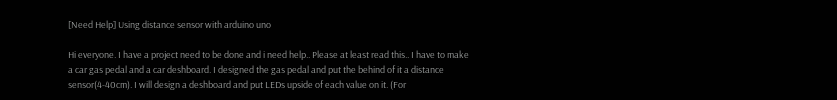[Need Help] Using distance sensor with arduino uno

Hi everyone. I have a project need to be done and i need help.. Please at least read this.. I have to make a car gas pedal and a car deshboard. I designed the gas pedal and put the behind of it a distance sensor(4-40cm). I will design a deshboard and put LEDs upside of each value on it. (For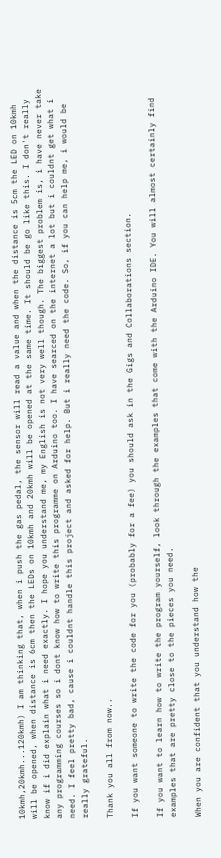10kmh,20kmh...120kmh) I am thinking that, when i push the gas pedal, the sensor will read a value and when the distance is 5cm the LED on 10kmh will be opened, when distance is 6cm then the LEDs on 10kmh and 20kmh will be opened at the same time. It should be go like this. I don't really know if i did explain what i need exactly. I hope you understand me, my English is not very well though. The biggest problem is, i have never take any programming courses so i dont know how to write this programme on Arduino too. I have searced on the internet a lot but i couldnt get what i need. I feel pretty bad, cause i couldnt handle this project and asked for help. But i really need the code. So, if you can help me, i would be really grateful.

Thank you all from now..

If you want someone to write the code for you (probably for a fee) you should ask in the Gigs and Collaborations section.

If you want to learn how to write the program yourself, look through the examples that come with the Arduino IDE. You will almost certainly find examples that are pretty close to the pieces you need.

When you are confident that you understand how the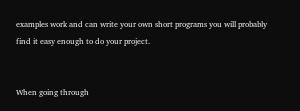examples work and can write your own short programs you will probably find it easy enough to do your project.


When going through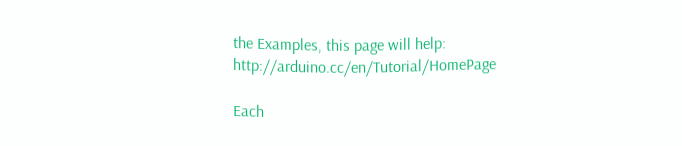the Examples, this page will help: http://arduino.cc/en/Tutorial/HomePage

Each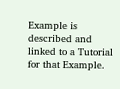Example is described and linked to a Tutorial for that Example.